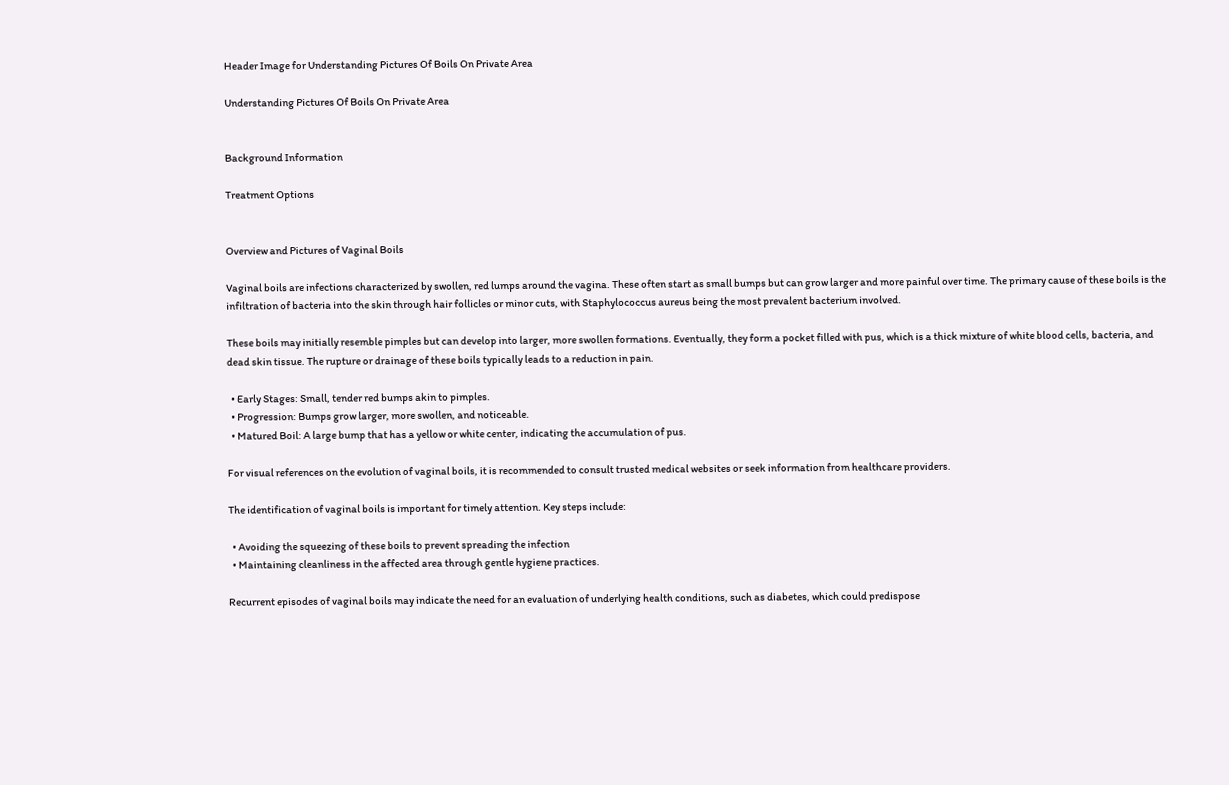Header Image for Understanding Pictures Of Boils On Private Area

Understanding Pictures Of Boils On Private Area


Background Information

Treatment Options


Overview and Pictures of Vaginal Boils

Vaginal boils are infections characterized by swollen, red lumps around the vagina. These often start as small bumps but can grow larger and more painful over time. The primary cause of these boils is the infiltration of bacteria into the skin through hair follicles or minor cuts, with Staphylococcus aureus being the most prevalent bacterium involved.

These boils may initially resemble pimples but can develop into larger, more swollen formations. Eventually, they form a pocket filled with pus, which is a thick mixture of white blood cells, bacteria, and dead skin tissue. The rupture or drainage of these boils typically leads to a reduction in pain.

  • Early Stages: Small, tender red bumps akin to pimples.
  • Progression: Bumps grow larger, more swollen, and noticeable.
  • Matured Boil: A large bump that has a yellow or white center, indicating the accumulation of pus.

For visual references on the evolution of vaginal boils, it is recommended to consult trusted medical websites or seek information from healthcare providers.

The identification of vaginal boils is important for timely attention. Key steps include:

  • Avoiding the squeezing of these boils to prevent spreading the infection
  • Maintaining cleanliness in the affected area through gentle hygiene practices.

Recurrent episodes of vaginal boils may indicate the need for an evaluation of underlying health conditions, such as diabetes, which could predispose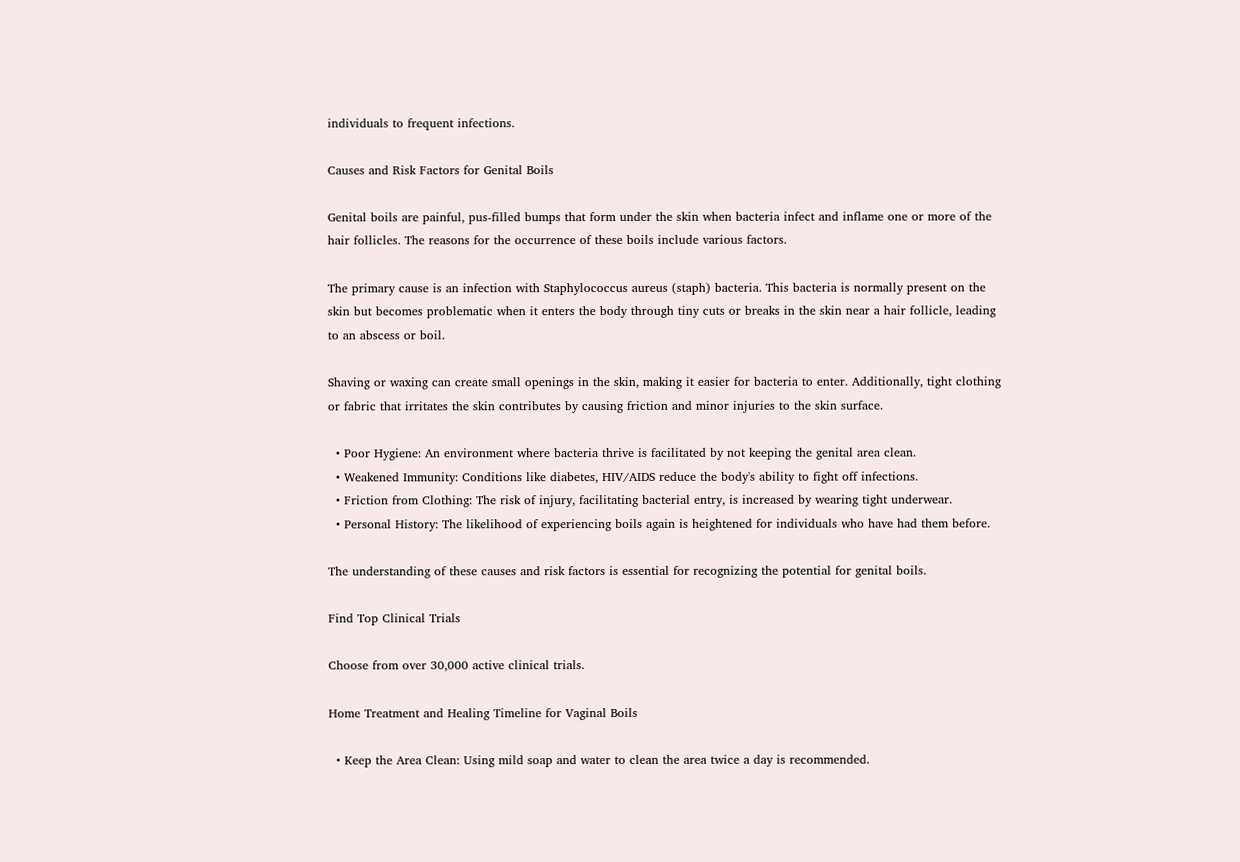individuals to frequent infections.

Causes and Risk Factors for Genital Boils

Genital boils are painful, pus-filled bumps that form under the skin when bacteria infect and inflame one or more of the hair follicles. The reasons for the occurrence of these boils include various factors.

The primary cause is an infection with Staphylococcus aureus (staph) bacteria. This bacteria is normally present on the skin but becomes problematic when it enters the body through tiny cuts or breaks in the skin near a hair follicle, leading to an abscess or boil.

Shaving or waxing can create small openings in the skin, making it easier for bacteria to enter. Additionally, tight clothing or fabric that irritates the skin contributes by causing friction and minor injuries to the skin surface.

  • Poor Hygiene: An environment where bacteria thrive is facilitated by not keeping the genital area clean.
  • Weakened Immunity: Conditions like diabetes, HIV/AIDS reduce the body's ability to fight off infections.
  • Friction from Clothing: The risk of injury, facilitating bacterial entry, is increased by wearing tight underwear.
  • Personal History: The likelihood of experiencing boils again is heightened for individuals who have had them before.

The understanding of these causes and risk factors is essential for recognizing the potential for genital boils.

Find Top Clinical Trials

Choose from over 30,000 active clinical trials.

Home Treatment and Healing Timeline for Vaginal Boils

  • Keep the Area Clean: Using mild soap and water to clean the area twice a day is recommended.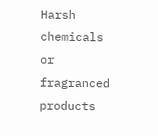Harsh chemicals or fragranced products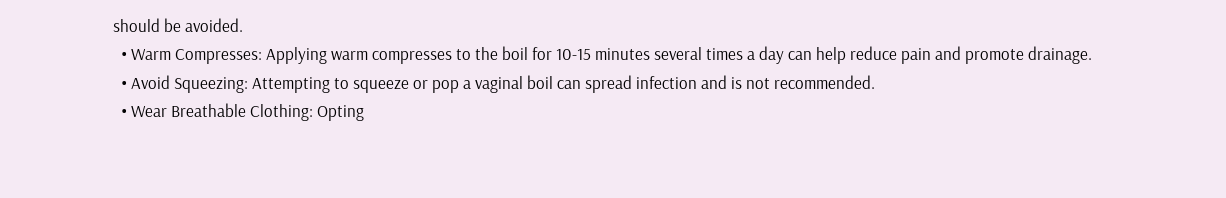should be avoided.
  • Warm Compresses: Applying warm compresses to the boil for 10-15 minutes several times a day can help reduce pain and promote drainage.
  • Avoid Squeezing: Attempting to squeeze or pop a vaginal boil can spread infection and is not recommended.
  • Wear Breathable Clothing: Opting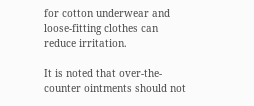for cotton underwear and loose-fitting clothes can reduce irritation.

It is noted that over-the-counter ointments should not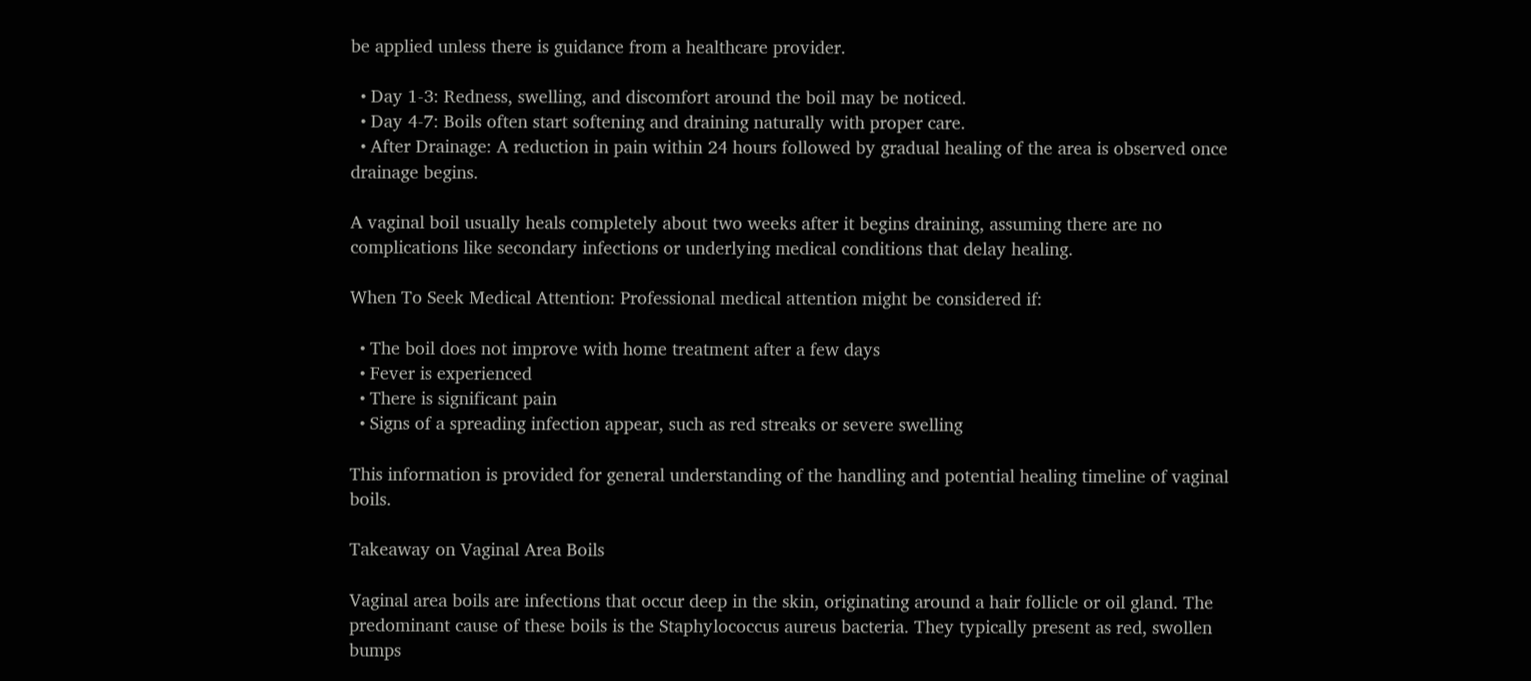be applied unless there is guidance from a healthcare provider.

  • Day 1-3: Redness, swelling, and discomfort around the boil may be noticed.
  • Day 4-7: Boils often start softening and draining naturally with proper care.
  • After Drainage: A reduction in pain within 24 hours followed by gradual healing of the area is observed once drainage begins.

A vaginal boil usually heals completely about two weeks after it begins draining, assuming there are no complications like secondary infections or underlying medical conditions that delay healing.

When To Seek Medical Attention: Professional medical attention might be considered if:

  • The boil does not improve with home treatment after a few days
  • Fever is experienced
  • There is significant pain
  • Signs of a spreading infection appear, such as red streaks or severe swelling

This information is provided for general understanding of the handling and potential healing timeline of vaginal boils.

Takeaway on Vaginal Area Boils

Vaginal area boils are infections that occur deep in the skin, originating around a hair follicle or oil gland. The predominant cause of these boils is the Staphylococcus aureus bacteria. They typically present as red, swollen bumps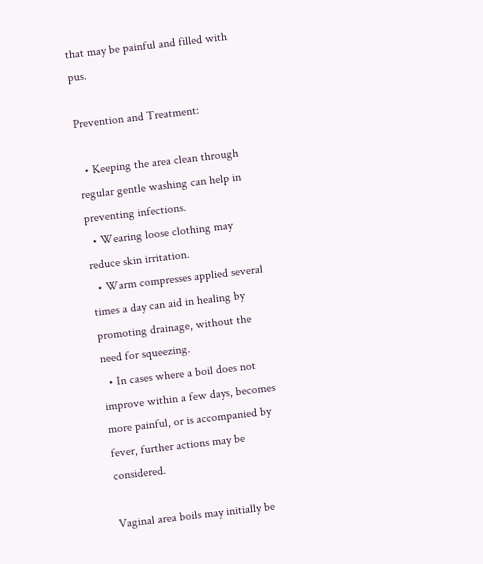that may be painful and filled with pus.

Prevention and Treatment:

  • Keeping the area clean through regular gentle washing can help in preventing infections.
  • Wearing loose clothing may reduce skin irritation.
  • Warm compresses applied several times a day can aid in healing by promoting drainage, without the need for squeezing.
  • In cases where a boil does not improve within a few days, becomes more painful, or is accompanied by fever, further actions may be considered.

Vaginal area boils may initially be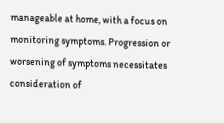manageable at home, with a focus on monitoring symptoms. Progression or worsening of symptoms necessitates consideration of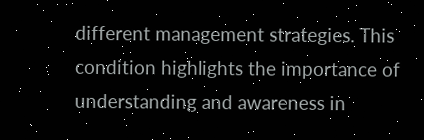different management strategies. This condition highlights the importance of understanding and awareness in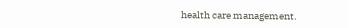health care management.